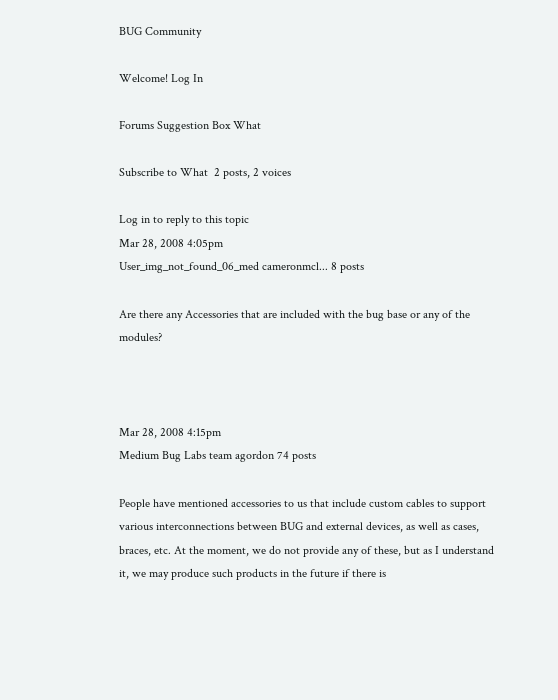BUG Community

Welcome! Log In

Forums Suggestion Box What

Subscribe to What  2 posts, 2 voices

Log in to reply to this topic
Mar 28, 2008 4:05pm
User_img_not_found_06_med cameronmcl... 8 posts

Are there any Accessories that are included with the bug base or any of the modules?



Mar 28, 2008 4:15pm
Medium Bug Labs team agordon 74 posts

People have mentioned accessories to us that include custom cables to support various interconnections between BUG and external devices, as well as cases, braces, etc. At the moment, we do not provide any of these, but as I understand it, we may produce such products in the future if there is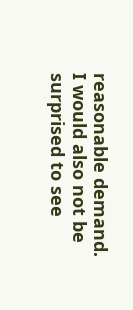reasonable demand. I would also not be surprised to see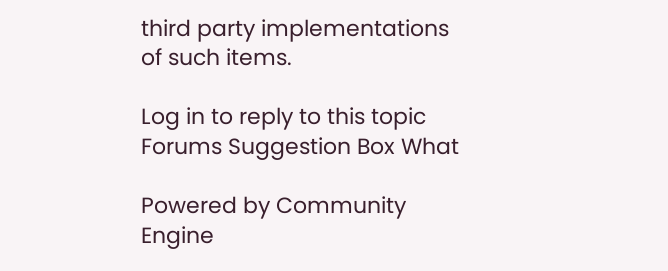third party implementations of such items.

Log in to reply to this topic
Forums Suggestion Box What

Powered by Community Engine